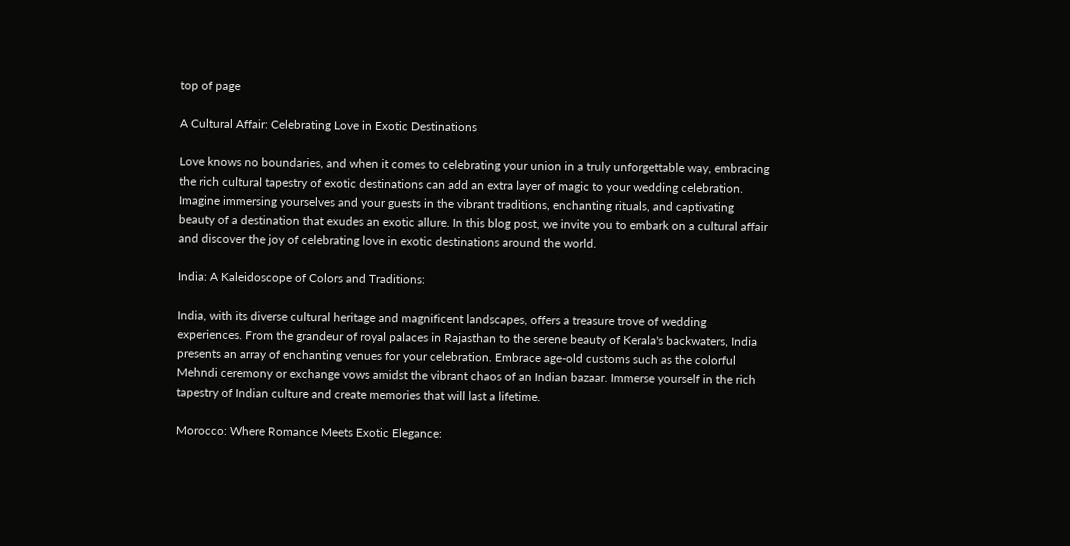top of page

A Cultural Affair: Celebrating Love in Exotic Destinations

Love knows no boundaries, and when it comes to celebrating your union in a truly unforgettable way, embracing the rich cultural tapestry of exotic destinations can add an extra layer of magic to your wedding celebration. Imagine immersing yourselves and your guests in the vibrant traditions, enchanting rituals, and captivating beauty of a destination that exudes an exotic allure. In this blog post, we invite you to embark on a cultural affair and discover the joy of celebrating love in exotic destinations around the world.

India: A Kaleidoscope of Colors and Traditions:

India, with its diverse cultural heritage and magnificent landscapes, offers a treasure trove of wedding experiences. From the grandeur of royal palaces in Rajasthan to the serene beauty of Kerala's backwaters, India presents an array of enchanting venues for your celebration. Embrace age-old customs such as the colorful Mehndi ceremony or exchange vows amidst the vibrant chaos of an Indian bazaar. Immerse yourself in the rich tapestry of Indian culture and create memories that will last a lifetime.

Morocco: Where Romance Meets Exotic Elegance: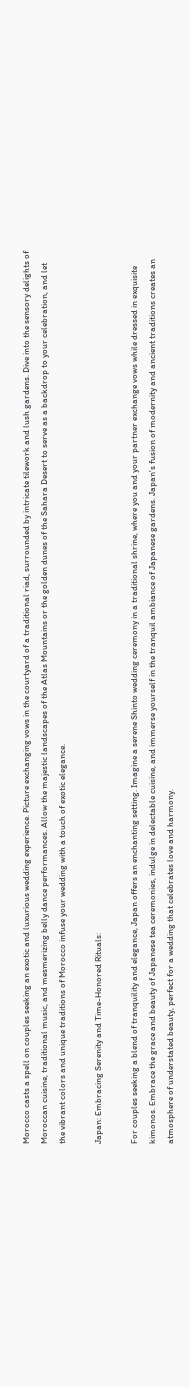Morocco casts a spell on couples seeking an exotic and luxurious wedding experience. Picture exchanging vows in the courtyard of a traditional riad, surrounded by intricate tilework and lush gardens. Dive into the sensory delights of Moroccan cuisine, traditional music, and mesmerizing belly dance performances. Allow the majestic landscapes of the Atlas Mountains or the golden dunes of the Sahara Desert to serve as a backdrop to your celebration, and let the vibrant colors and unique traditions of Morocco infuse your wedding with a touch of exotic elegance.

Japan: Embracing Serenity and Time-Honored Rituals:

For couples seeking a blend of tranquility and elegance, Japan offers an enchanting setting. Imagine a serene Shinto wedding ceremony in a traditional shrine, where you and your partner exchange vows while dressed in exquisite kimonos. Embrace the grace and beauty of Japanese tea ceremonies, indulge in delectable cuisine, and immerse yourself in the tranquil ambiance of Japanese gardens. Japan's fusion of modernity and ancient traditions creates an atmosphere of understated beauty, perfect for a wedding that celebrates love and harmony.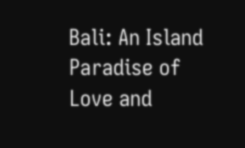Bali: An Island Paradise of Love and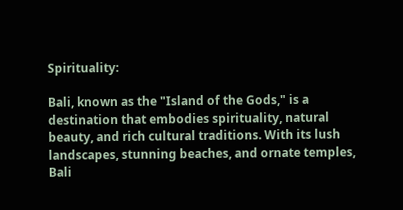Spirituality:

Bali, known as the "Island of the Gods," is a destination that embodies spirituality, natural beauty, and rich cultural traditions. With its lush landscapes, stunning beaches, and ornate temples, Bali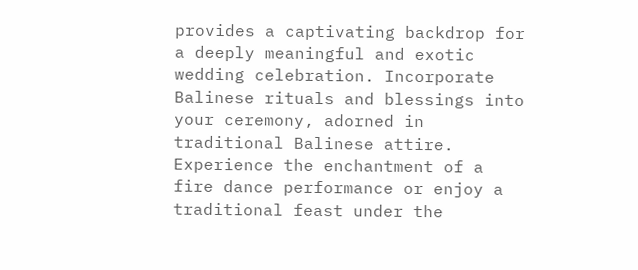provides a captivating backdrop for a deeply meaningful and exotic wedding celebration. Incorporate Balinese rituals and blessings into your ceremony, adorned in traditional Balinese attire. Experience the enchantment of a fire dance performance or enjoy a traditional feast under the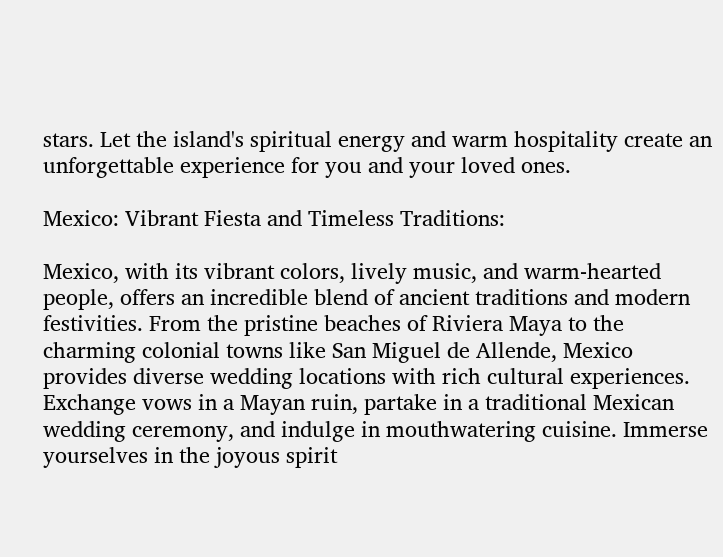stars. Let the island's spiritual energy and warm hospitality create an unforgettable experience for you and your loved ones.

Mexico: Vibrant Fiesta and Timeless Traditions:

Mexico, with its vibrant colors, lively music, and warm-hearted people, offers an incredible blend of ancient traditions and modern festivities. From the pristine beaches of Riviera Maya to the charming colonial towns like San Miguel de Allende, Mexico provides diverse wedding locations with rich cultural experiences. Exchange vows in a Mayan ruin, partake in a traditional Mexican wedding ceremony, and indulge in mouthwatering cuisine. Immerse yourselves in the joyous spirit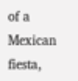of a Mexican fiesta,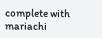complete with mariachi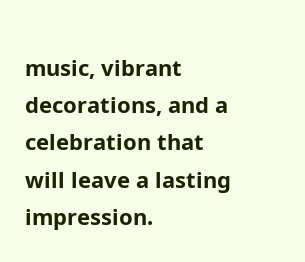music, vibrant decorations, and a celebration that will leave a lasting impression.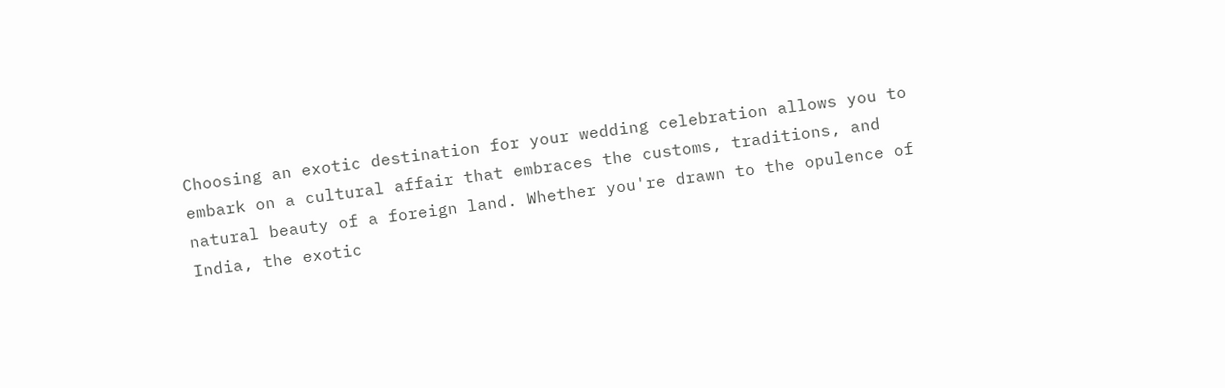Choosing an exotic destination for your wedding celebration allows you to embark on a cultural affair that embraces the customs, traditions, and natural beauty of a foreign land. Whether you're drawn to the opulence of India, the exotic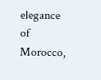elegance of Morocco,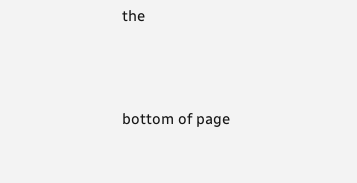the



bottom of page